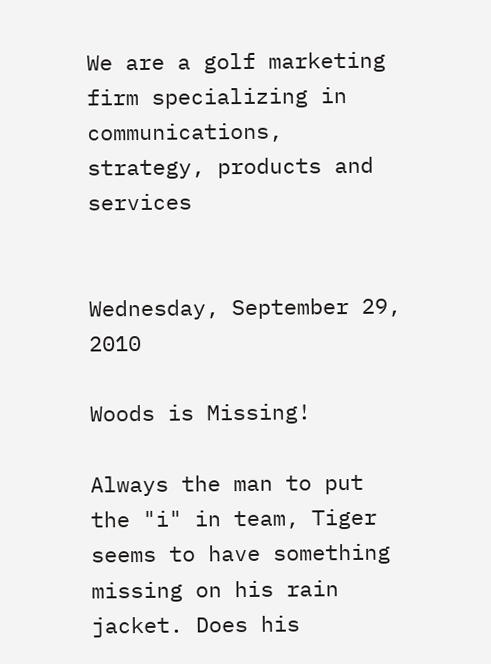We are a golf marketing firm specializing in communications, strategy, products and services


Wednesday, September 29, 2010

Woods is Missing!

Always the man to put the "i" in team, Tiger seems to have something missing on his rain jacket. Does his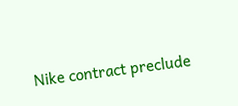Nike contract preclude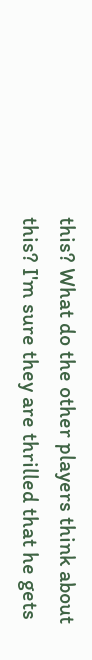this? What do the other players think about this? I'm sure they are thrilled that he gets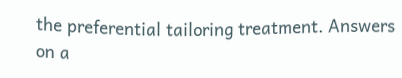the preferential tailoring treatment. Answers on a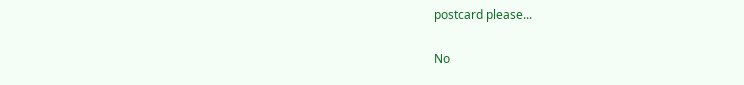postcard please...

No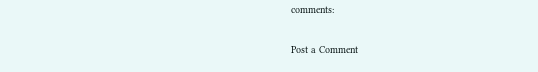comments:

Post a Comment